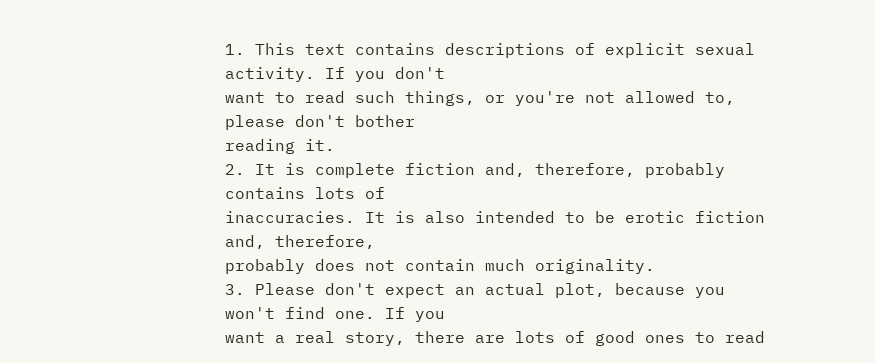1. This text contains descriptions of explicit sexual activity. If you don't
want to read such things, or you're not allowed to, please don't bother
reading it.
2. It is complete fiction and, therefore, probably contains lots of
inaccuracies. It is also intended to be erotic fiction and, therefore,
probably does not contain much originality.
3. Please don't expect an actual plot, because you won't find one. If you
want a real story, there are lots of good ones to read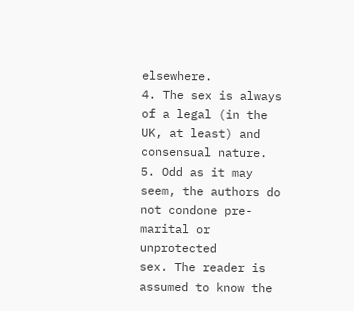elsewhere.
4. The sex is always of a legal (in the UK, at least) and consensual nature.
5. Odd as it may seem, the authors do not condone pre-marital or unprotected
sex. The reader is assumed to know the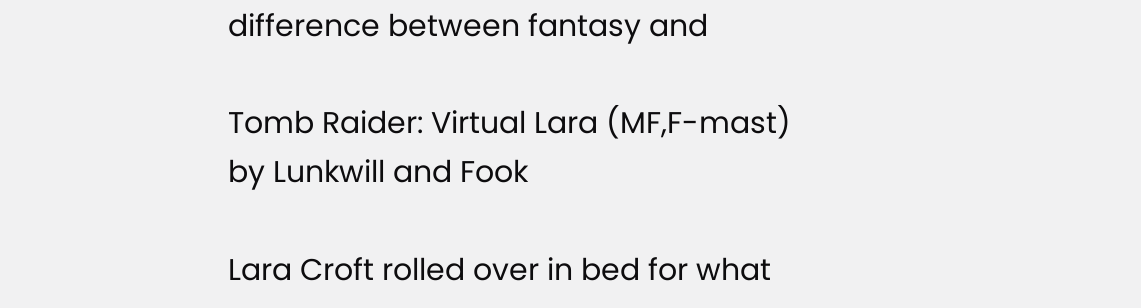difference between fantasy and

Tomb Raider: Virtual Lara (MF,F-mast)
by Lunkwill and Fook

Lara Croft rolled over in bed for what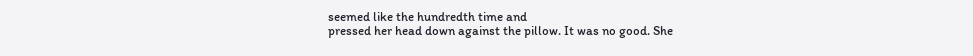seemed like the hundredth time and
pressed her head down against the pillow. It was no good. She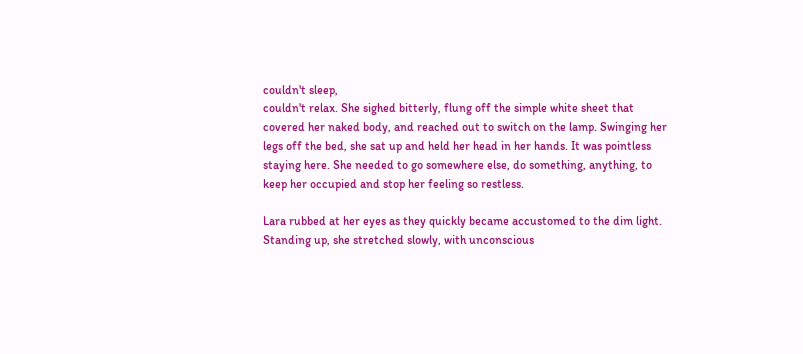couldn't sleep,
couldn't relax. She sighed bitterly, flung off the simple white sheet that
covered her naked body, and reached out to switch on the lamp. Swinging her
legs off the bed, she sat up and held her head in her hands. It was pointless
staying here. She needed to go somewhere else, do something, anything, to
keep her occupied and stop her feeling so restless.

Lara rubbed at her eyes as they quickly became accustomed to the dim light.
Standing up, she stretched slowly, with unconscious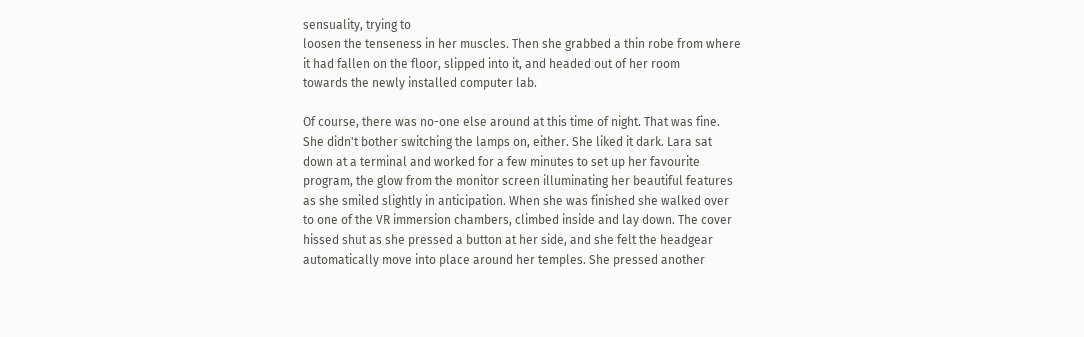sensuality, trying to
loosen the tenseness in her muscles. Then she grabbed a thin robe from where
it had fallen on the floor, slipped into it, and headed out of her room
towards the newly installed computer lab.

Of course, there was no-one else around at this time of night. That was fine.
She didn't bother switching the lamps on, either. She liked it dark. Lara sat
down at a terminal and worked for a few minutes to set up her favourite
program, the glow from the monitor screen illuminating her beautiful features
as she smiled slightly in anticipation. When she was finished she walked over
to one of the VR immersion chambers, climbed inside and lay down. The cover
hissed shut as she pressed a button at her side, and she felt the headgear
automatically move into place around her temples. She pressed another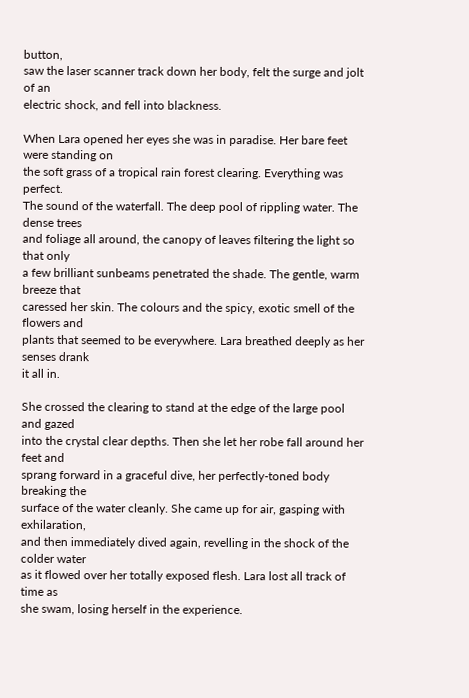button,
saw the laser scanner track down her body, felt the surge and jolt of an
electric shock, and fell into blackness.

When Lara opened her eyes she was in paradise. Her bare feet were standing on
the soft grass of a tropical rain forest clearing. Everything was perfect.
The sound of the waterfall. The deep pool of rippling water. The dense trees
and foliage all around, the canopy of leaves filtering the light so that only
a few brilliant sunbeams penetrated the shade. The gentle, warm breeze that
caressed her skin. The colours and the spicy, exotic smell of the flowers and
plants that seemed to be everywhere. Lara breathed deeply as her senses drank
it all in.

She crossed the clearing to stand at the edge of the large pool and gazed
into the crystal clear depths. Then she let her robe fall around her feet and
sprang forward in a graceful dive, her perfectly-toned body breaking the
surface of the water cleanly. She came up for air, gasping with exhilaration,
and then immediately dived again, revelling in the shock of the colder water
as it flowed over her totally exposed flesh. Lara lost all track of time as
she swam, losing herself in the experience.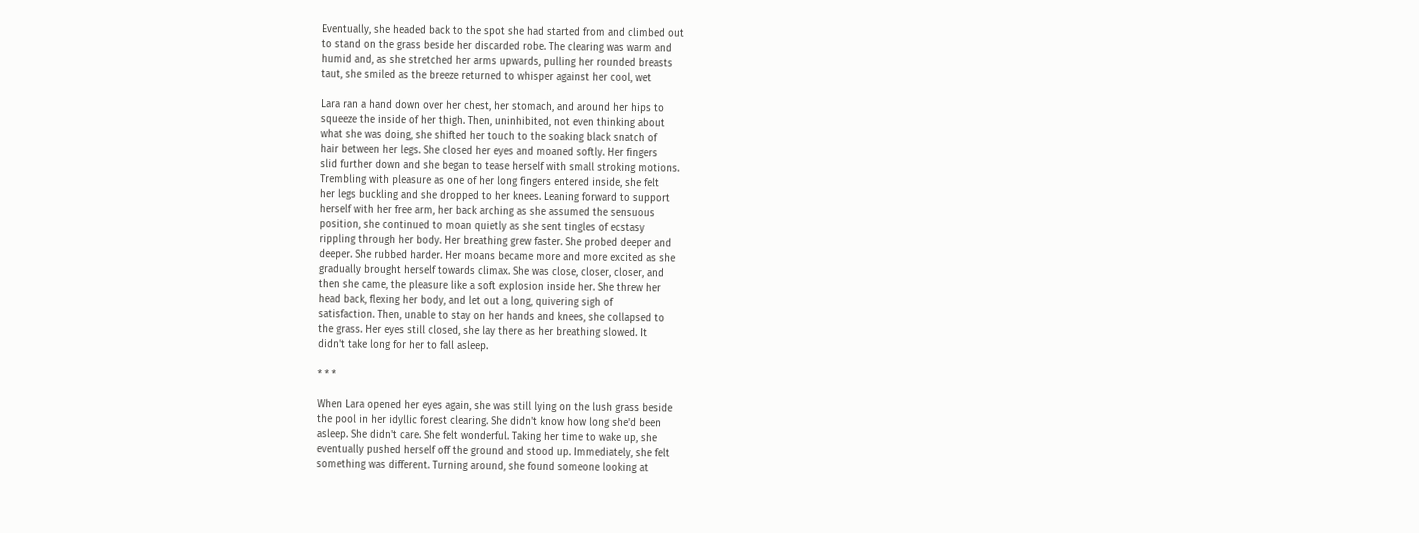Eventually, she headed back to the spot she had started from and climbed out
to stand on the grass beside her discarded robe. The clearing was warm and
humid and, as she stretched her arms upwards, pulling her rounded breasts
taut, she smiled as the breeze returned to whisper against her cool, wet

Lara ran a hand down over her chest, her stomach, and around her hips to
squeeze the inside of her thigh. Then, uninhibited, not even thinking about
what she was doing, she shifted her touch to the soaking black snatch of
hair between her legs. She closed her eyes and moaned softly. Her fingers
slid further down and she began to tease herself with small stroking motions.
Trembling with pleasure as one of her long fingers entered inside, she felt
her legs buckling and she dropped to her knees. Leaning forward to support
herself with her free arm, her back arching as she assumed the sensuous
position, she continued to moan quietly as she sent tingles of ecstasy
rippling through her body. Her breathing grew faster. She probed deeper and
deeper. She rubbed harder. Her moans became more and more excited as she
gradually brought herself towards climax. She was close, closer, closer, and
then she came, the pleasure like a soft explosion inside her. She threw her
head back, flexing her body, and let out a long, quivering sigh of
satisfaction. Then, unable to stay on her hands and knees, she collapsed to
the grass. Her eyes still closed, she lay there as her breathing slowed. It
didn't take long for her to fall asleep.

* * *

When Lara opened her eyes again, she was still lying on the lush grass beside
the pool in her idyllic forest clearing. She didn't know how long she'd been
asleep. She didn't care. She felt wonderful. Taking her time to wake up, she
eventually pushed herself off the ground and stood up. Immediately, she felt
something was different. Turning around, she found someone looking at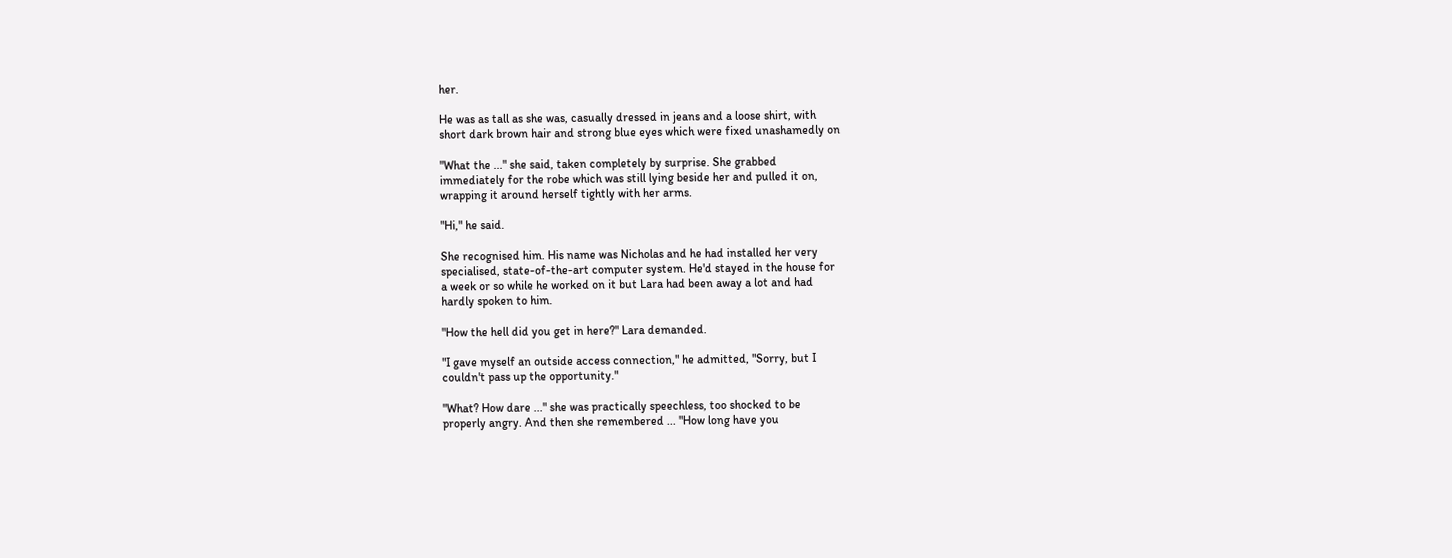her.

He was as tall as she was, casually dressed in jeans and a loose shirt, with
short dark brown hair and strong blue eyes which were fixed unashamedly on

"What the ..." she said, taken completely by surprise. She grabbed
immediately for the robe which was still lying beside her and pulled it on,
wrapping it around herself tightly with her arms.

"Hi," he said.

She recognised him. His name was Nicholas and he had installed her very
specialised, state-of-the-art computer system. He'd stayed in the house for
a week or so while he worked on it but Lara had been away a lot and had
hardly spoken to him.

"How the hell did you get in here?" Lara demanded.

"I gave myself an outside access connection," he admitted, "Sorry, but I
couldn't pass up the opportunity."

"What? How dare ..." she was practically speechless, too shocked to be
properly angry. And then she remembered ... "How long have you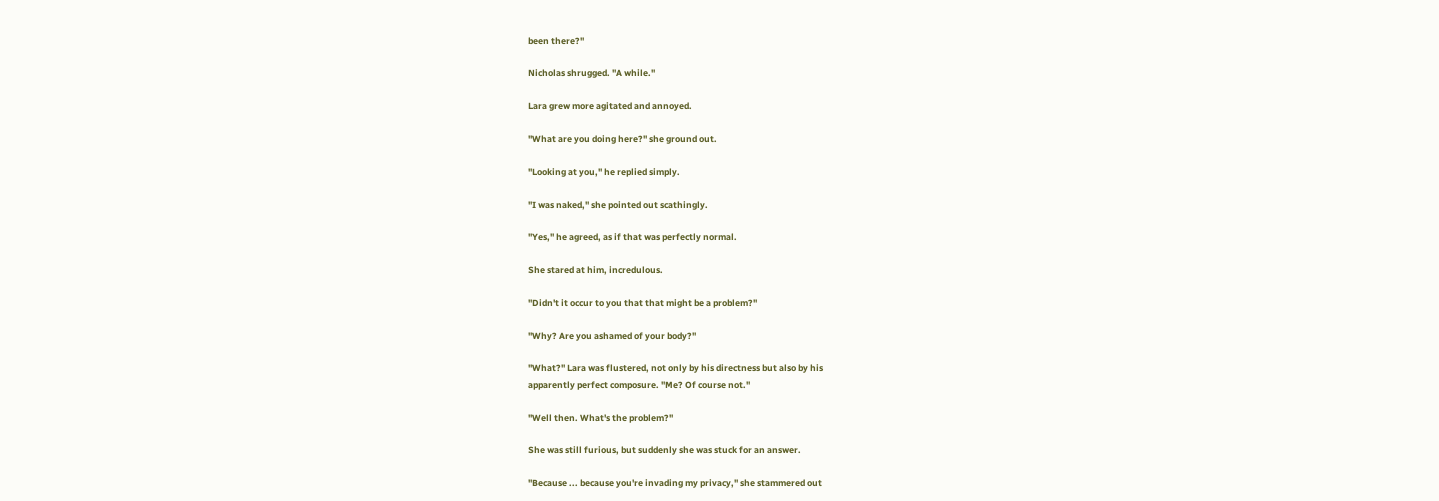been there?"

Nicholas shrugged. "A while."

Lara grew more agitated and annoyed.

"What are you doing here?" she ground out.

"Looking at you," he replied simply.

"I was naked," she pointed out scathingly.

"Yes," he agreed, as if that was perfectly normal.

She stared at him, incredulous.

"Didn't it occur to you that that might be a problem?"

"Why? Are you ashamed of your body?"

"What?" Lara was flustered, not only by his directness but also by his
apparently perfect composure. "Me? Of course not."

"Well then. What's the problem?"

She was still furious, but suddenly she was stuck for an answer.

"Because ... because you're invading my privacy," she stammered out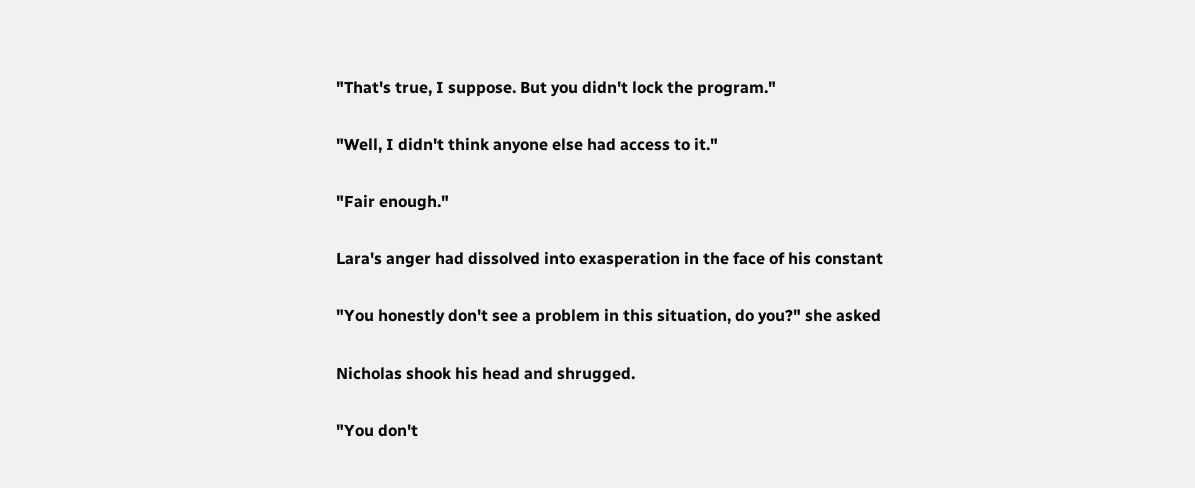"That's true, I suppose. But you didn't lock the program."

"Well, I didn't think anyone else had access to it."

"Fair enough."

Lara's anger had dissolved into exasperation in the face of his constant

"You honestly don't see a problem in this situation, do you?" she asked

Nicholas shook his head and shrugged.

"You don't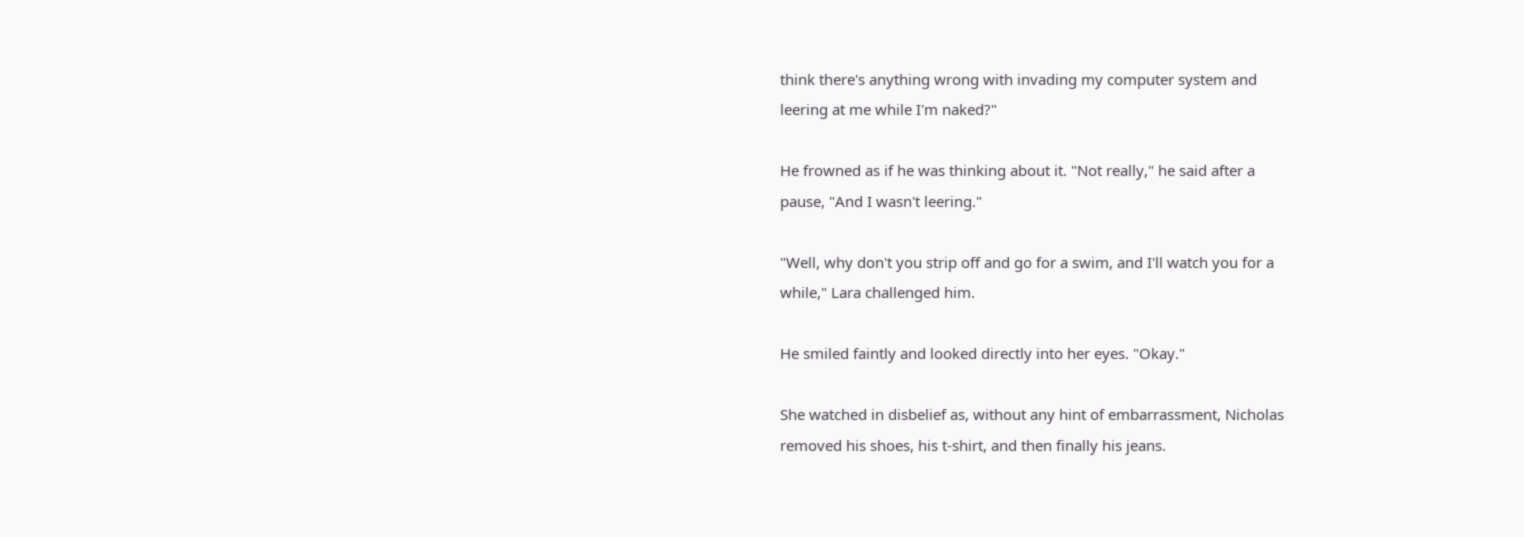think there's anything wrong with invading my computer system and
leering at me while I'm naked?"

He frowned as if he was thinking about it. "Not really," he said after a
pause, "And I wasn't leering."

"Well, why don't you strip off and go for a swim, and I'll watch you for a
while," Lara challenged him.

He smiled faintly and looked directly into her eyes. "Okay."

She watched in disbelief as, without any hint of embarrassment, Nicholas
removed his shoes, his t-shirt, and then finally his jeans.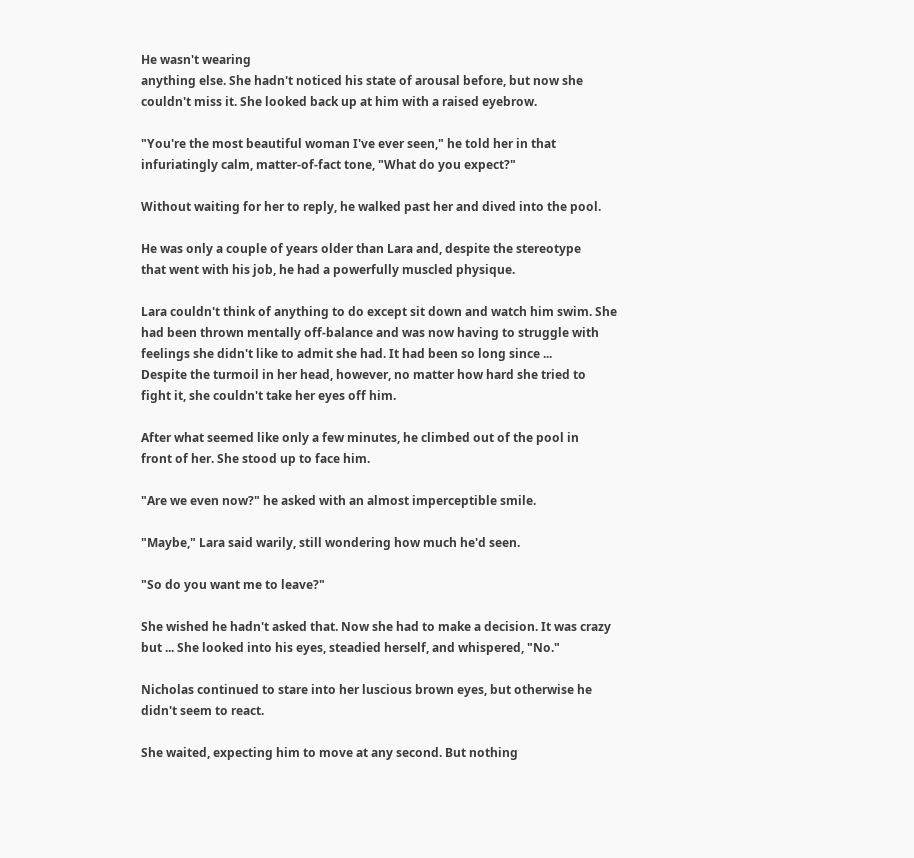He wasn't wearing
anything else. She hadn't noticed his state of arousal before, but now she
couldn't miss it. She looked back up at him with a raised eyebrow.

"You're the most beautiful woman I've ever seen," he told her in that
infuriatingly calm, matter-of-fact tone, "What do you expect?"

Without waiting for her to reply, he walked past her and dived into the pool.

He was only a couple of years older than Lara and, despite the stereotype
that went with his job, he had a powerfully muscled physique.

Lara couldn't think of anything to do except sit down and watch him swim. She
had been thrown mentally off-balance and was now having to struggle with
feelings she didn't like to admit she had. It had been so long since ...
Despite the turmoil in her head, however, no matter how hard she tried to
fight it, she couldn't take her eyes off him.

After what seemed like only a few minutes, he climbed out of the pool in
front of her. She stood up to face him.

"Are we even now?" he asked with an almost imperceptible smile.

"Maybe," Lara said warily, still wondering how much he'd seen.

"So do you want me to leave?"

She wished he hadn't asked that. Now she had to make a decision. It was crazy
but ... She looked into his eyes, steadied herself, and whispered, "No."

Nicholas continued to stare into her luscious brown eyes, but otherwise he
didn't seem to react.

She waited, expecting him to move at any second. But nothing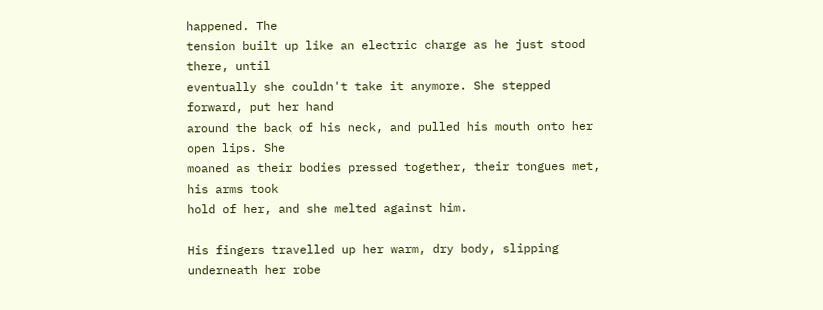happened. The
tension built up like an electric charge as he just stood there, until
eventually she couldn't take it anymore. She stepped forward, put her hand
around the back of his neck, and pulled his mouth onto her open lips. She
moaned as their bodies pressed together, their tongues met, his arms took
hold of her, and she melted against him.

His fingers travelled up her warm, dry body, slipping underneath her robe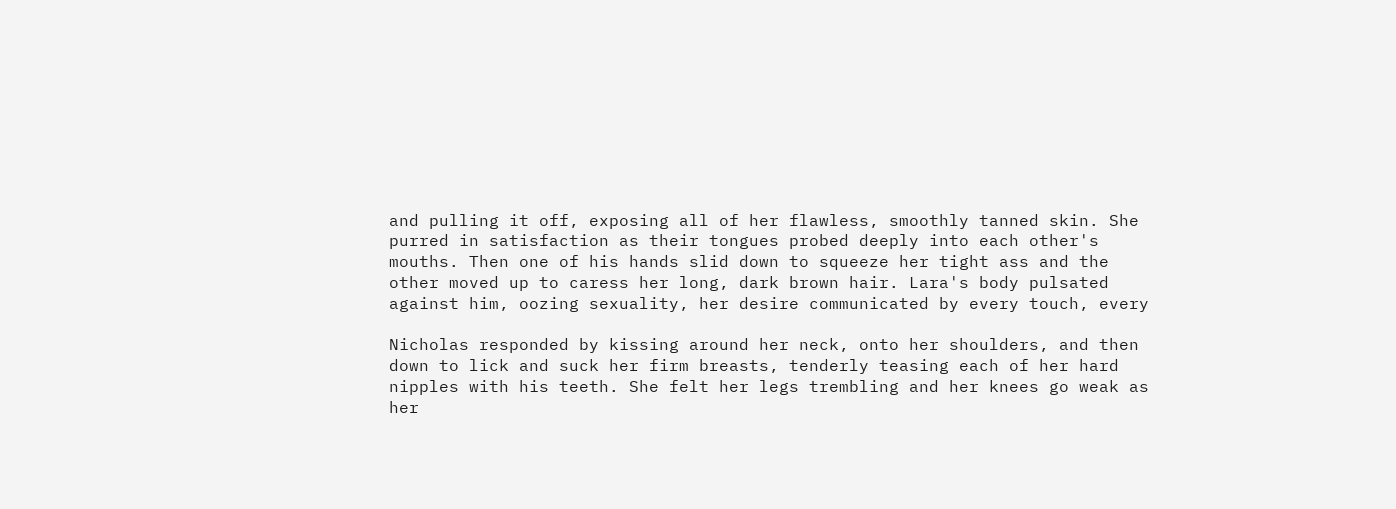and pulling it off, exposing all of her flawless, smoothly tanned skin. She
purred in satisfaction as their tongues probed deeply into each other's
mouths. Then one of his hands slid down to squeeze her tight ass and the
other moved up to caress her long, dark brown hair. Lara's body pulsated
against him, oozing sexuality, her desire communicated by every touch, every

Nicholas responded by kissing around her neck, onto her shoulders, and then
down to lick and suck her firm breasts, tenderly teasing each of her hard
nipples with his teeth. She felt her legs trembling and her knees go weak as
her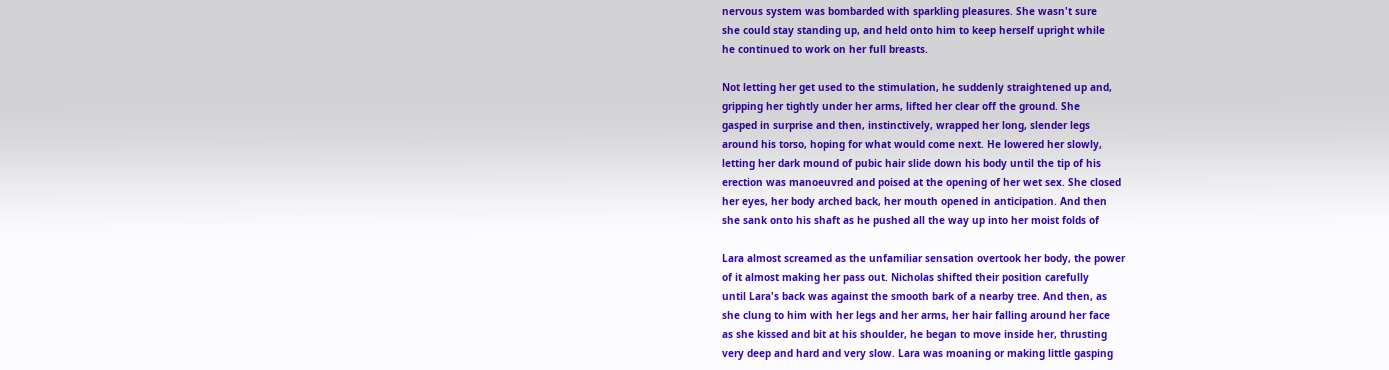nervous system was bombarded with sparkling pleasures. She wasn't sure
she could stay standing up, and held onto him to keep herself upright while
he continued to work on her full breasts.

Not letting her get used to the stimulation, he suddenly straightened up and,
gripping her tightly under her arms, lifted her clear off the ground. She
gasped in surprise and then, instinctively, wrapped her long, slender legs
around his torso, hoping for what would come next. He lowered her slowly,
letting her dark mound of pubic hair slide down his body until the tip of his
erection was manoeuvred and poised at the opening of her wet sex. She closed
her eyes, her body arched back, her mouth opened in anticipation. And then
she sank onto his shaft as he pushed all the way up into her moist folds of

Lara almost screamed as the unfamiliar sensation overtook her body, the power
of it almost making her pass out. Nicholas shifted their position carefully
until Lara's back was against the smooth bark of a nearby tree. And then, as
she clung to him with her legs and her arms, her hair falling around her face
as she kissed and bit at his shoulder, he began to move inside her, thrusting
very deep and hard and very slow. Lara was moaning or making little gasping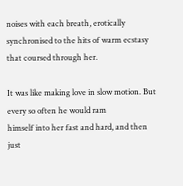noises with each breath, erotically synchronised to the hits of warm ecstasy
that coursed through her.

It was like making love in slow motion. But every so often he would ram
himself into her fast and hard, and then just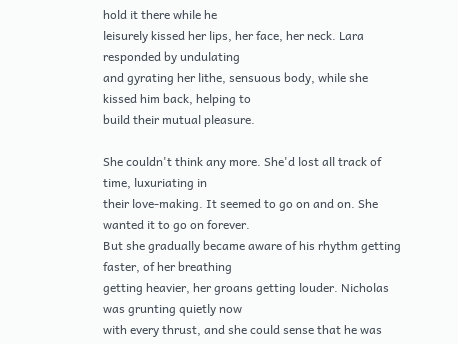hold it there while he
leisurely kissed her lips, her face, her neck. Lara responded by undulating
and gyrating her lithe, sensuous body, while she kissed him back, helping to
build their mutual pleasure.

She couldn't think any more. She'd lost all track of time, luxuriating in
their love-making. It seemed to go on and on. She wanted it to go on forever.
But she gradually became aware of his rhythm getting faster, of her breathing
getting heavier, her groans getting louder. Nicholas was grunting quietly now
with every thrust, and she could sense that he was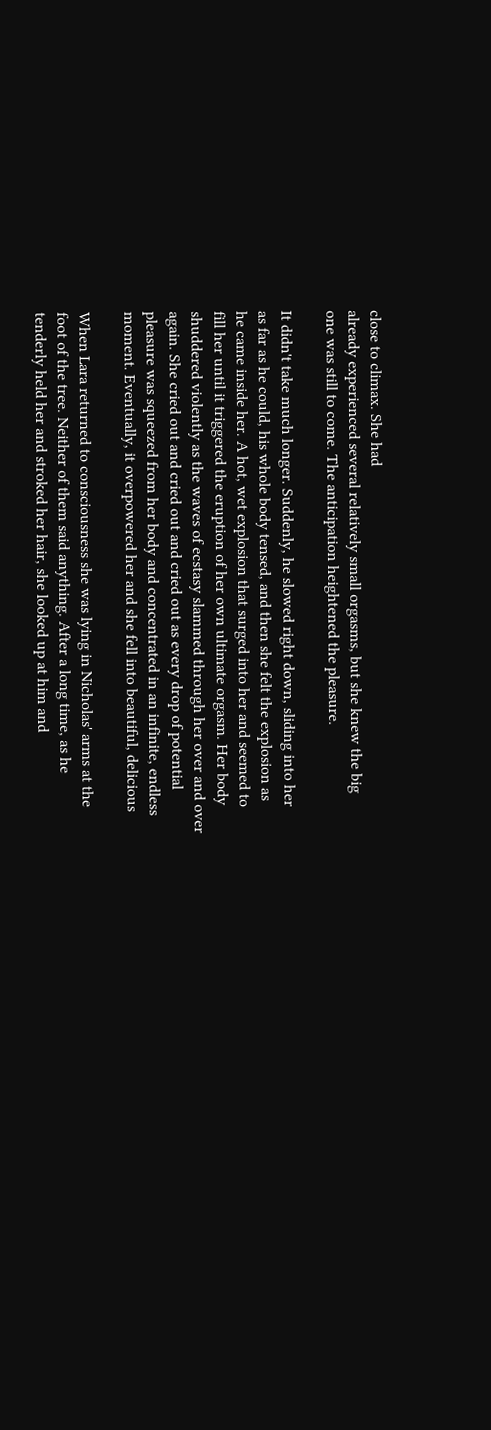close to climax. She had
already experienced several relatively small orgasms, but she knew the big
one was still to come. The anticipation heightened the pleasure.

It didn't take much longer. Suddenly, he slowed right down, sliding into her
as far as he could, his whole body tensed, and then she felt the explosion as
he came inside her. A hot, wet explosion that surged into her and seemed to
fill her until it triggered the eruption of her own ultimate orgasm. Her body
shuddered violently as the waves of ecstasy slammed through her over and over
again. She cried out and cried out and cried out as every drop of potential
pleasure was squeezed from her body and concentrated in an infinite, endless
moment. Eventually, it overpowered her and she fell into beautiful, delicious

When Lara returned to consciousness she was lying in Nicholas' arms at the
foot of the tree. Neither of them said anything. After a long time, as he
tenderly held her and stroked her hair, she looked up at him and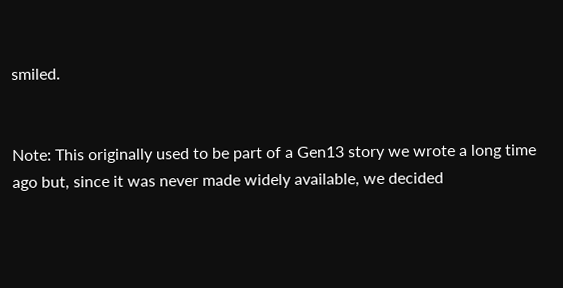smiled.


Note: This originally used to be part of a Gen13 story we wrote a long time
ago but, since it was never made widely available, we decided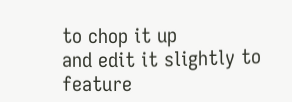to chop it up
and edit it slightly to feature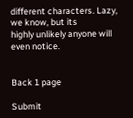different characters. Lazy, we know, but its
highly unlikely anyone will even notice.


Back 1 page

Submit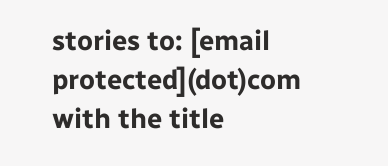stories to: [email protected](dot)com
with the title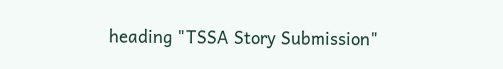heading "TSSA Story Submission"